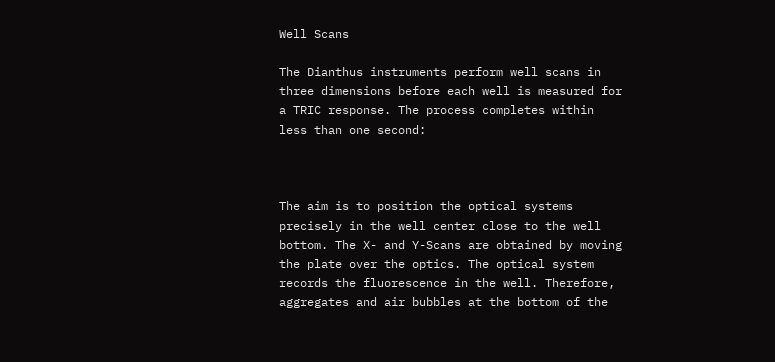Well Scans

The Dianthus instruments perform well scans in three dimensions before each well is measured for a TRIC response. The process completes within less than one second:



The aim is to position the optical systems precisely in the well center close to the well bottom. The X- and Y-Scans are obtained by moving the plate over the optics. The optical system records the fluorescence in the well. Therefore, aggregates and air bubbles at the bottom of the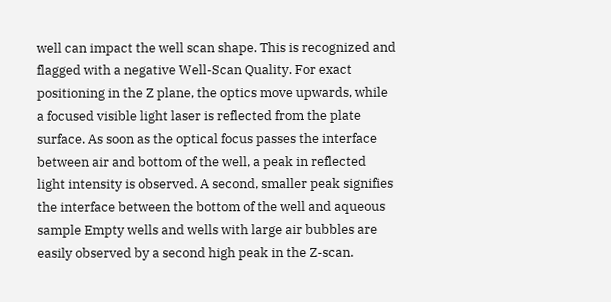well can impact the well scan shape. This is recognized and flagged with a negative Well-Scan Quality. For exact positioning in the Z plane, the optics move upwards, while a focused visible light laser is reflected from the plate surface. As soon as the optical focus passes the interface between air and bottom of the well, a peak in reflected light intensity is observed. A second, smaller peak signifies the interface between the bottom of the well and aqueous sample Empty wells and wells with large air bubbles are easily observed by a second high peak in the Z-scan.